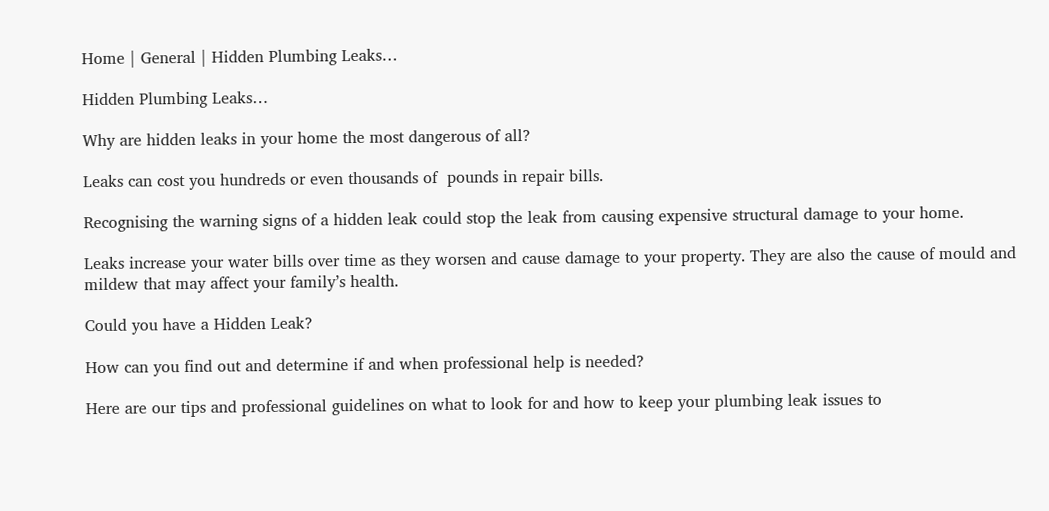Home | General | Hidden Plumbing Leaks…

Hidden Plumbing Leaks…

Why are hidden leaks in your home the most dangerous of all?

Leaks can cost you hundreds or even thousands of  pounds in repair bills.

Recognising the warning signs of a hidden leak could stop the leak from causing expensive structural damage to your home.

Leaks increase your water bills over time as they worsen and cause damage to your property. They are also the cause of mould and mildew that may affect your family’s health.

Could you have a Hidden Leak?

How can you find out and determine if and when professional help is needed?

Here are our tips and professional guidelines on what to look for and how to keep your plumbing leak issues to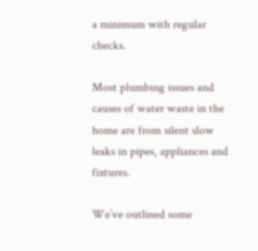a minimum with regular checks.

Most plumbing issues and causes of water waste in the home are from silent slow leaks in pipes, appliances and fixtures.

We’ve outlined some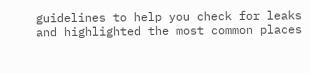guidelines to help you check for leaks and highlighted the most common places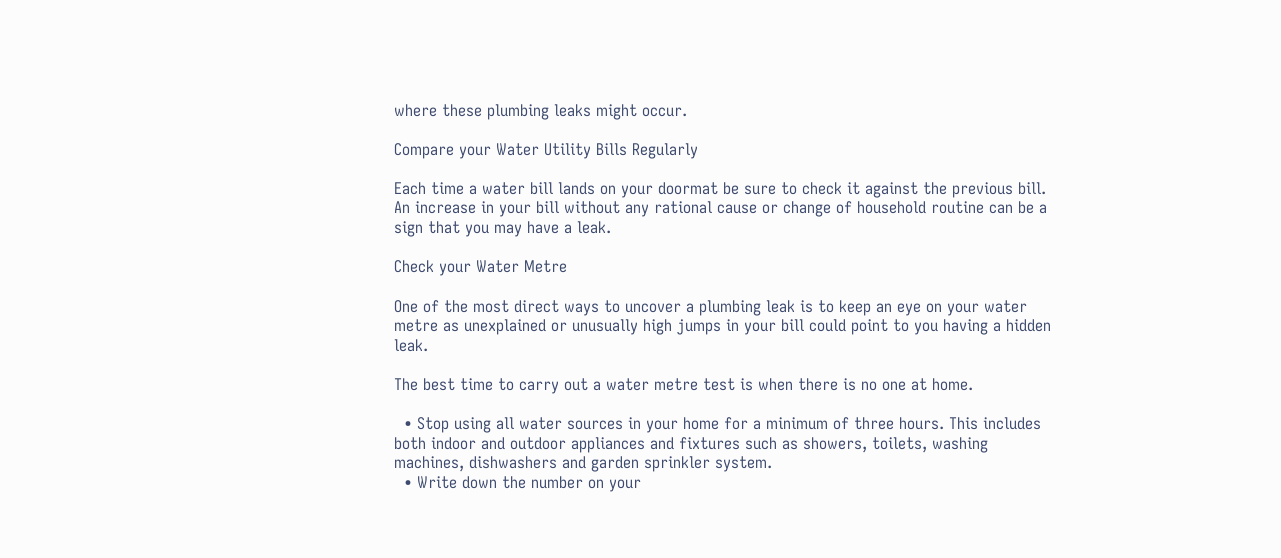where these plumbing leaks might occur.

Compare your Water Utility Bills Regularly

Each time a water bill lands on your doormat be sure to check it against the previous bill. An increase in your bill without any rational cause or change of household routine can be a sign that you may have a leak.

Check your Water Metre

One of the most direct ways to uncover a plumbing leak is to keep an eye on your water metre as unexplained or unusually high jumps in your bill could point to you having a hidden leak.

The best time to carry out a water metre test is when there is no one at home.

  • Stop using all water sources in your home for a minimum of three hours. This includes both indoor and outdoor appliances and fixtures such as showers, toilets, washing machines, dishwashers and garden sprinkler system.
  • Write down the number on your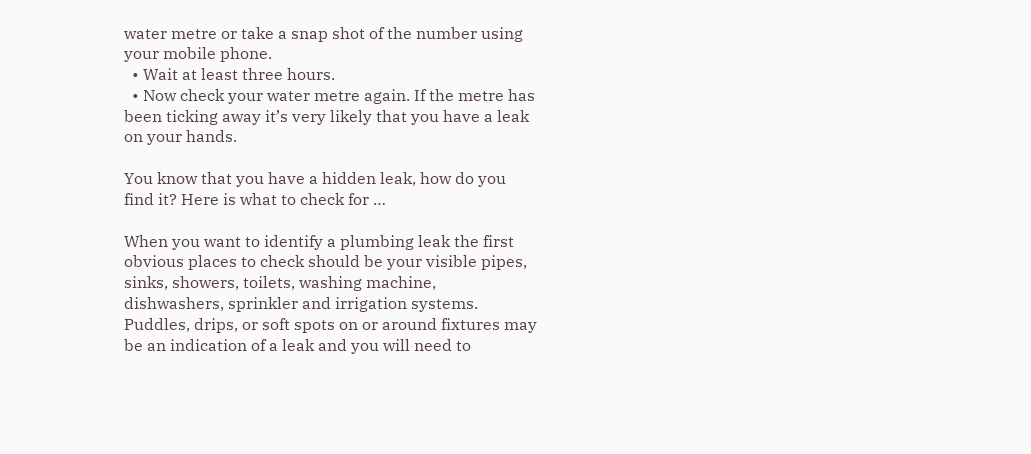water metre or take a snap shot of the number using your mobile phone.
  • Wait at least three hours.
  • Now check your water metre again. If the metre has been ticking away it’s very likely that you have a leak on your hands.

You know that you have a hidden leak, how do you find it? Here is what to check for …

When you want to identify a plumbing leak the first obvious places to check should be your visible pipes, sinks, showers, toilets, washing machine, dishwashers, sprinkler and irrigation systems. Puddles, drips, or soft spots on or around fixtures may be an indication of a leak and you will need to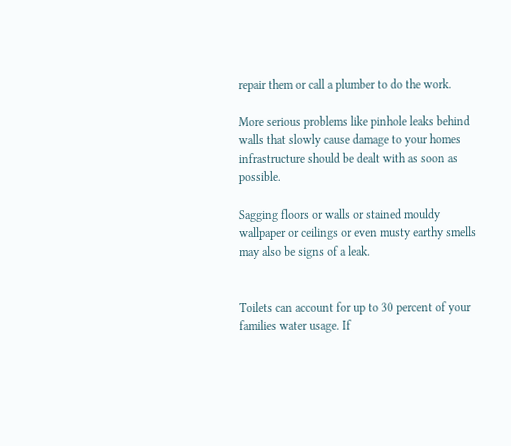repair them or call a plumber to do the work.

More serious problems like pinhole leaks behind walls that slowly cause damage to your homes infrastructure should be dealt with as soon as possible.

Sagging floors or walls or stained mouldy wallpaper or ceilings or even musty earthy smells may also be signs of a leak.


Toilets can account for up to 30 percent of your families water usage. If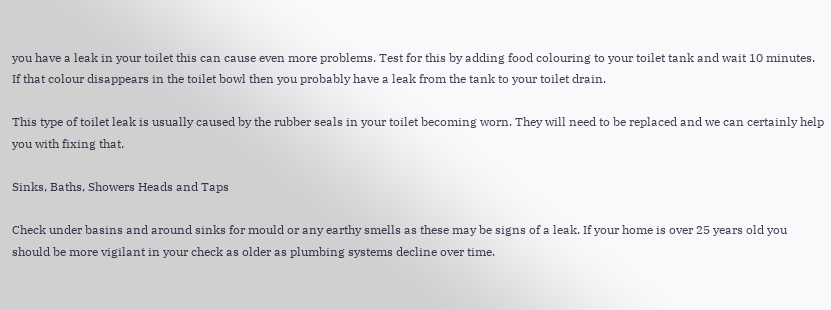you have a leak in your toilet this can cause even more problems. Test for this by adding food colouring to your toilet tank and wait 10 minutes. If that colour disappears in the toilet bowl then you probably have a leak from the tank to your toilet drain.

This type of toilet leak is usually caused by the rubber seals in your toilet becoming worn. They will need to be replaced and we can certainly help you with fixing that.

Sinks, Baths, Showers Heads and Taps

Check under basins and around sinks for mould or any earthy smells as these may be signs of a leak. If your home is over 25 years old you should be more vigilant in your check as older as plumbing systems decline over time.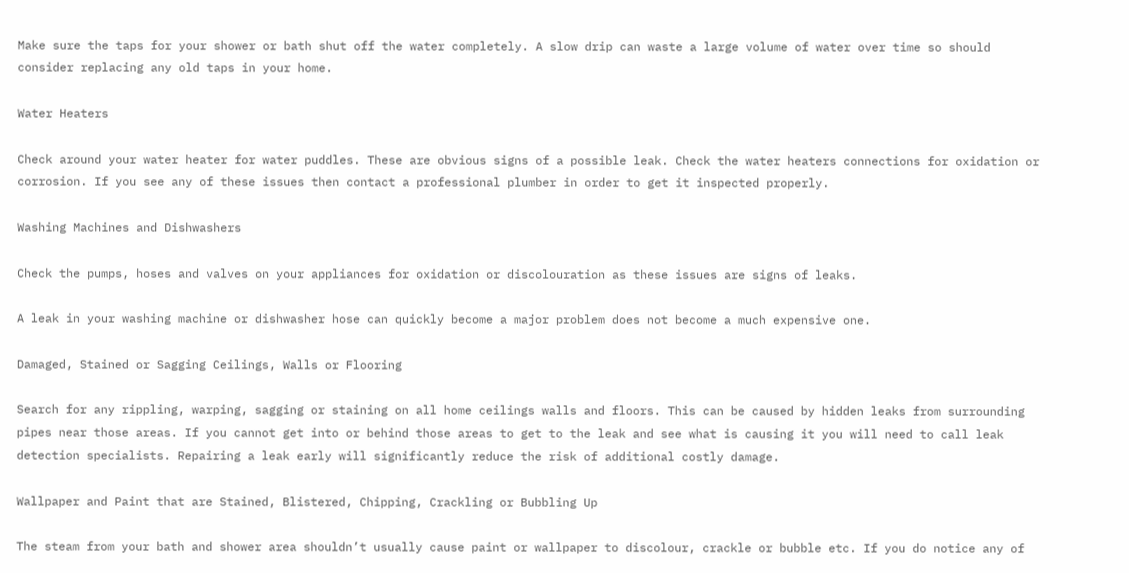Make sure the taps for your shower or bath shut off the water completely. A slow drip can waste a large volume of water over time so should consider replacing any old taps in your home.

Water Heaters

Check around your water heater for water puddles. These are obvious signs of a possible leak. Check the water heaters connections for oxidation or corrosion. If you see any of these issues then contact a professional plumber in order to get it inspected properly.

Washing Machines and Dishwashers

Check the pumps, hoses and valves on your appliances for oxidation or discolouration as these issues are signs of leaks.

A leak in your washing machine or dishwasher hose can quickly become a major problem does not become a much expensive one.

Damaged, Stained or Sagging Ceilings, Walls or Flooring

Search for any rippling, warping, sagging or staining on all home ceilings walls and floors. This can be caused by hidden leaks from surrounding pipes near those areas. If you cannot get into or behind those areas to get to the leak and see what is causing it you will need to call leak detection specialists. Repairing a leak early will significantly reduce the risk of additional costly damage.

Wallpaper and Paint that are Stained, Blistered, Chipping, Crackling or Bubbling Up

The steam from your bath and shower area shouldn’t usually cause paint or wallpaper to discolour, crackle or bubble etc. If you do notice any of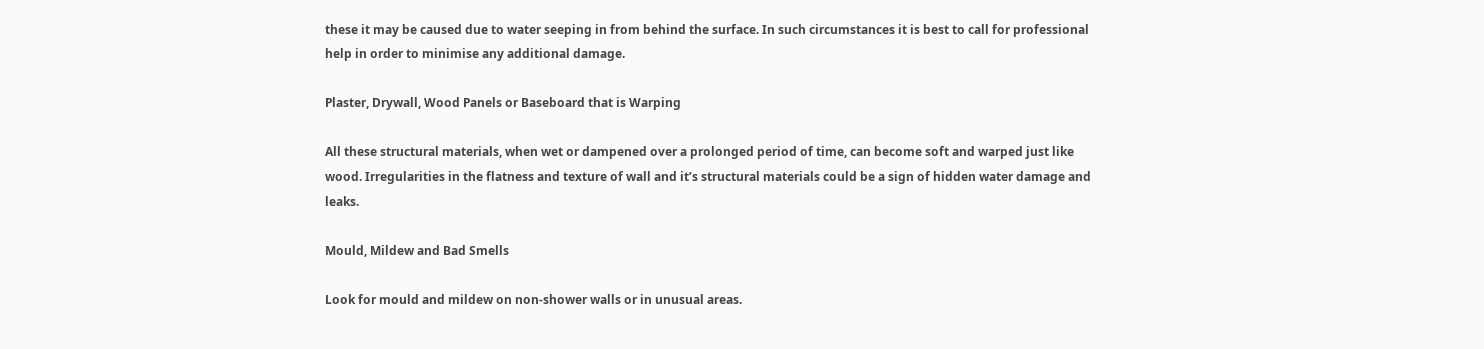these it may be caused due to water seeping in from behind the surface. In such circumstances it is best to call for professional help in order to minimise any additional damage.

Plaster, Drywall, Wood Panels or Baseboard that is Warping

All these structural materials, when wet or dampened over a prolonged period of time, can become soft and warped just like wood. Irregularities in the flatness and texture of wall and it’s structural materials could be a sign of hidden water damage and leaks.

Mould, Mildew and Bad Smells

Look for mould and mildew on non-shower walls or in unusual areas.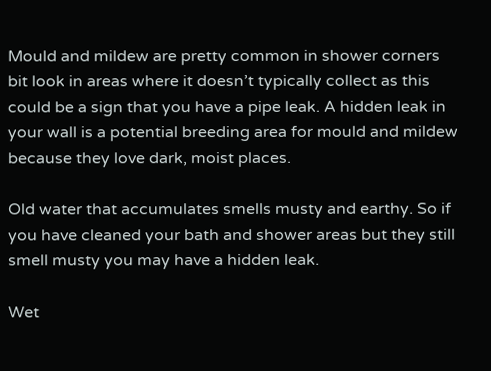Mould and mildew are pretty common in shower corners bit look in areas where it doesn’t typically collect as this could be a sign that you have a pipe leak. A hidden leak in your wall is a potential breeding area for mould and mildew because they love dark, moist places.

Old water that accumulates smells musty and earthy. So if you have cleaned your bath and shower areas but they still smell musty you may have a hidden leak.

Wet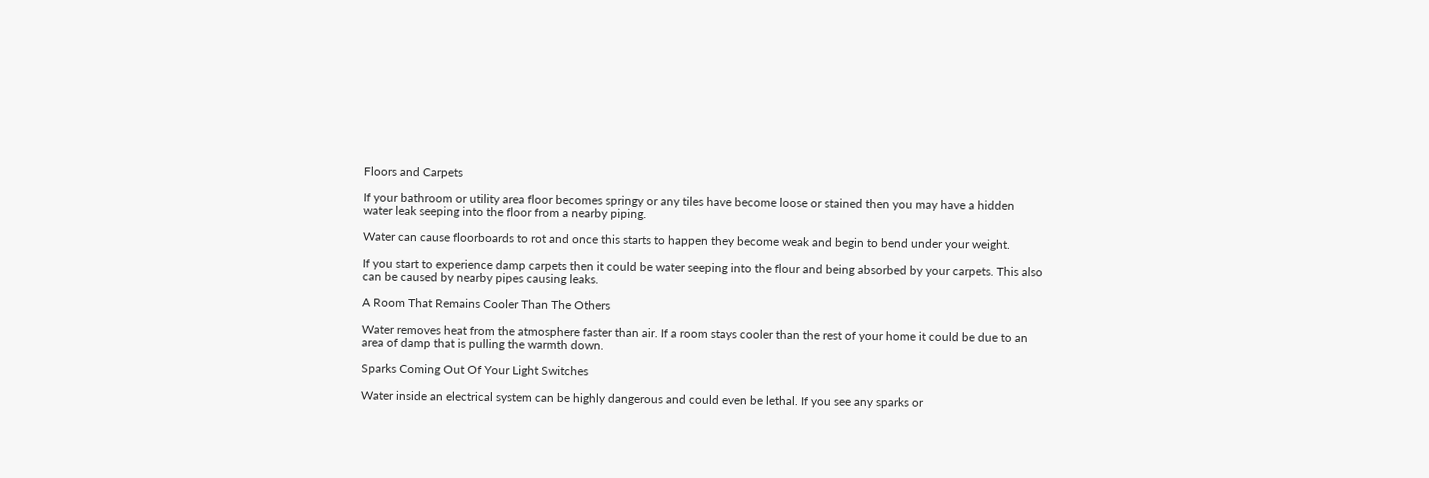Floors and Carpets

If your bathroom or utility area floor becomes springy or any tiles have become loose or stained then you may have a hidden water leak seeping into the floor from a nearby piping.

Water can cause floorboards to rot and once this starts to happen they become weak and begin to bend under your weight.

If you start to experience damp carpets then it could be water seeping into the flour and being absorbed by your carpets. This also can be caused by nearby pipes causing leaks.

A Room That Remains Cooler Than The Others

Water removes heat from the atmosphere faster than air. If a room stays cooler than the rest of your home it could be due to an area of damp that is pulling the warmth down.

Sparks Coming Out Of Your Light Switches

Water inside an electrical system can be highly dangerous and could even be lethal. If you see any sparks or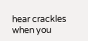hear crackles when you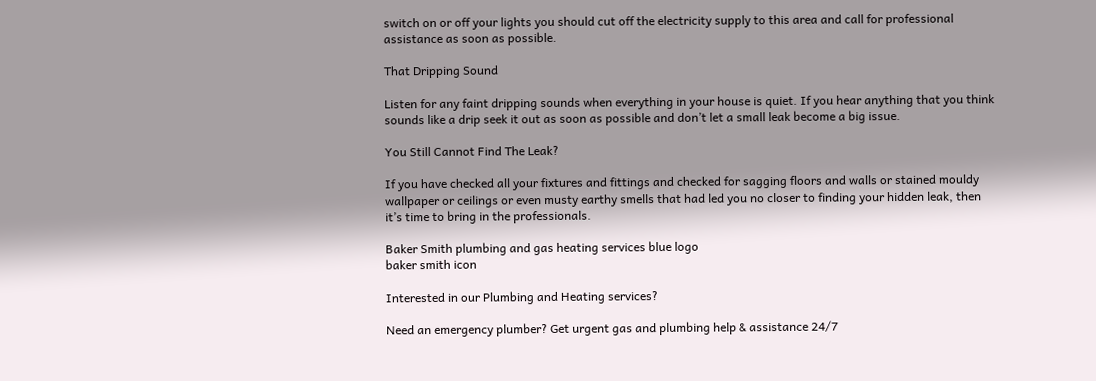switch on or off your lights you should cut off the electricity supply to this area and call for professional assistance as soon as possible.

That Dripping Sound

Listen for any faint dripping sounds when everything in your house is quiet. If you hear anything that you think sounds like a drip seek it out as soon as possible and don’t let a small leak become a big issue.

You Still Cannot Find The Leak?

If you have checked all your fixtures and fittings and checked for sagging floors and walls or stained mouldy wallpaper or ceilings or even musty earthy smells that had led you no closer to finding your hidden leak, then it’s time to bring in the professionals.

Baker Smith plumbing and gas heating services blue logo
baker smith icon

Interested in our Plumbing and Heating services?

Need an emergency plumber? Get urgent gas and plumbing help & assistance 24/7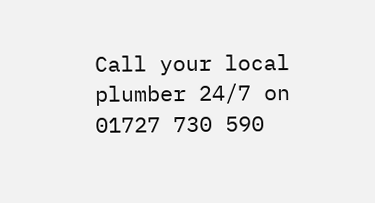Call your local plumber 24/7 on 01727 730 590